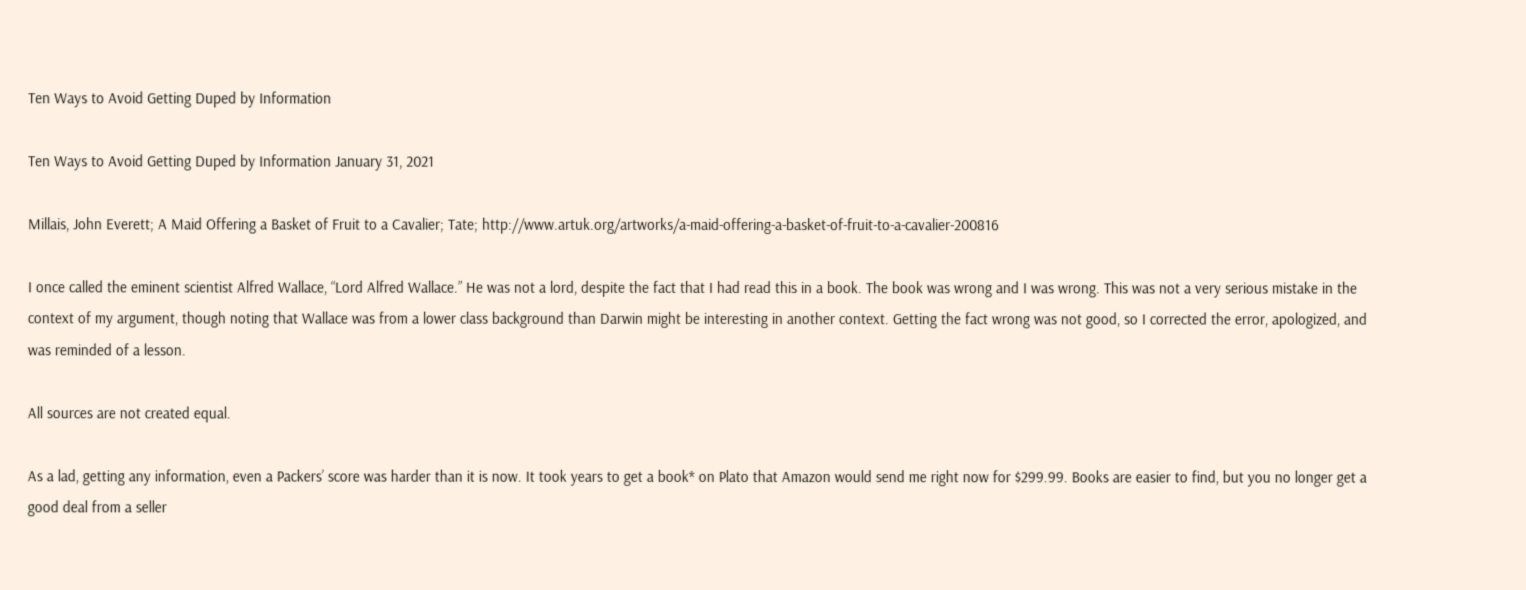Ten Ways to Avoid Getting Duped by Information

Ten Ways to Avoid Getting Duped by Information January 31, 2021

Millais, John Everett; A Maid Offering a Basket of Fruit to a Cavalier; Tate; http://www.artuk.org/artworks/a-maid-offering-a-basket-of-fruit-to-a-cavalier-200816

I once called the eminent scientist Alfred Wallace, “Lord Alfred Wallace.” He was not a lord, despite the fact that I had read this in a book. The book was wrong and I was wrong. This was not a very serious mistake in the context of my argument, though noting that Wallace was from a lower class background than Darwin might be interesting in another context. Getting the fact wrong was not good, so I corrected the error, apologized, and was reminded of a lesson.

All sources are not created equal.

As a lad, getting any information, even a Packers’ score was harder than it is now. It took years to get a book* on Plato that Amazon would send me right now for $299.99. Books are easier to find, but you no longer get a good deal from a seller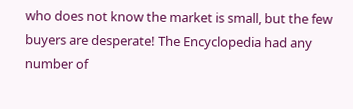who does not know the market is small, but the few buyers are desperate! The Encyclopedia had any number of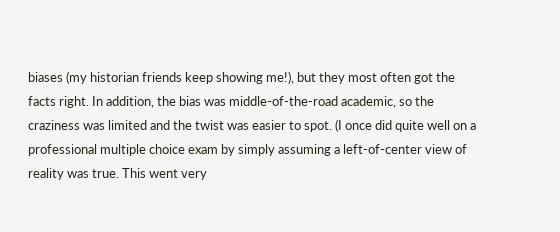biases (my historian friends keep showing me!), but they most often got the facts right. In addition, the bias was middle-of-the-road academic, so the craziness was limited and the twist was easier to spot. (I once did quite well on a professional multiple choice exam by simply assuming a left-of-center view of reality was true. This went very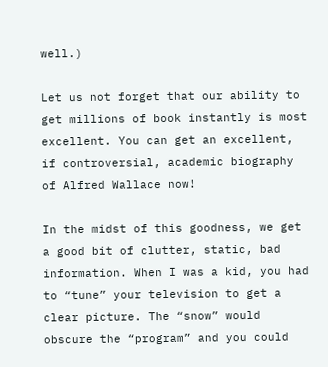well.)

Let us not forget that our ability to get millions of book instantly is most excellent. You can get an excellent, if controversial, academic biography of Alfred Wallace now!

In the midst of this goodness, we get a good bit of clutter, static, bad information. When I was a kid, you had to “tune” your television to get a clear picture. The “snow” would obscure the “program” and you could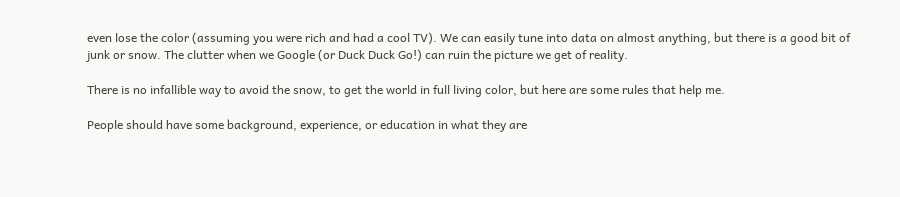even lose the color (assuming you were rich and had a cool TV). We can easily tune into data on almost anything, but there is a good bit of junk or snow. The clutter when we Google (or Duck Duck Go!) can ruin the picture we get of reality.

There is no infallible way to avoid the snow, to get the world in full living color, but here are some rules that help me.

People should have some background, experience, or education in what they are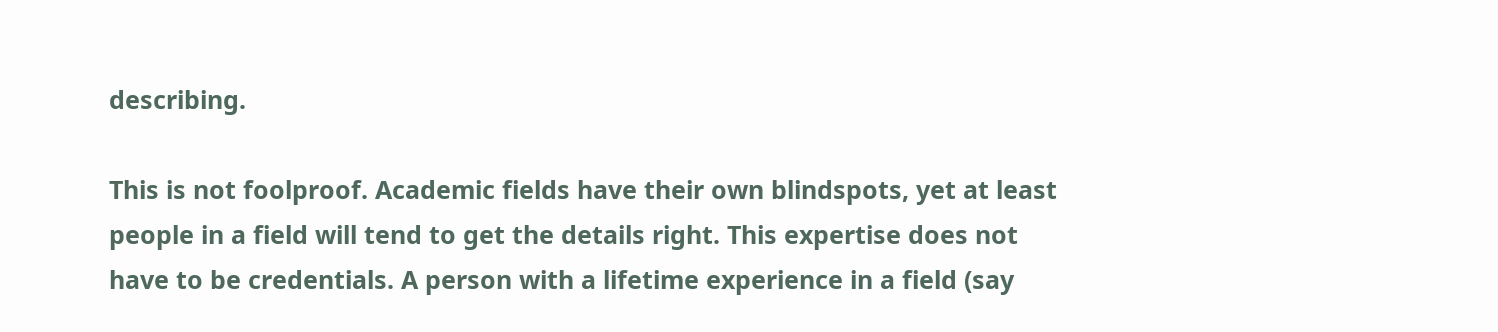describing.

This is not foolproof. Academic fields have their own blindspots, yet at least people in a field will tend to get the details right. This expertise does not have to be credentials. A person with a lifetime experience in a field (say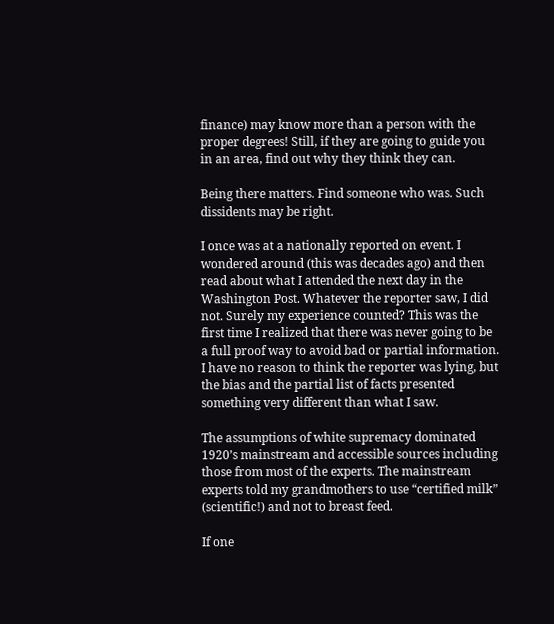finance) may know more than a person with the proper degrees! Still, if they are going to guide you in an area, find out why they think they can.

Being there matters. Find someone who was. Such dissidents may be right.

I once was at a nationally reported on event. I wondered around (this was decades ago) and then read about what I attended the next day in the Washington Post. Whatever the reporter saw, I did not. Surely my experience counted? This was the first time I realized that there was never going to be a full proof way to avoid bad or partial information. I have no reason to think the reporter was lying, but the bias and the partial list of facts presented something very different than what I saw.

The assumptions of white supremacy dominated 1920’s mainstream and accessible sources including those from most of the experts. The mainstream experts told my grandmothers to use “certified milk” (scientific!) and not to breast feed.

If one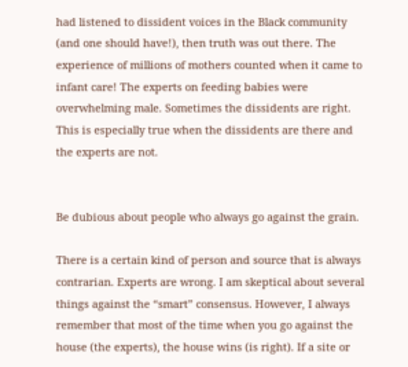had listened to dissident voices in the Black community (and one should have!), then truth was out there. The experience of millions of mothers counted when it came to infant care! The experts on feeding babies were overwhelming male. Sometimes the dissidents are right. This is especially true when the dissidents are there and the experts are not.


Be dubious about people who always go against the grain.

There is a certain kind of person and source that is always contrarian. Experts are wrong. I am skeptical about several things against the “smart” consensus. However, I always remember that most of the time when you go against the house (the experts), the house wins (is right). If a site or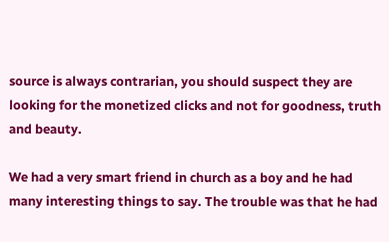source is always contrarian, you should suspect they are looking for the monetized clicks and not for goodness, truth and beauty.

We had a very smart friend in church as a boy and he had many interesting things to say. The trouble was that he had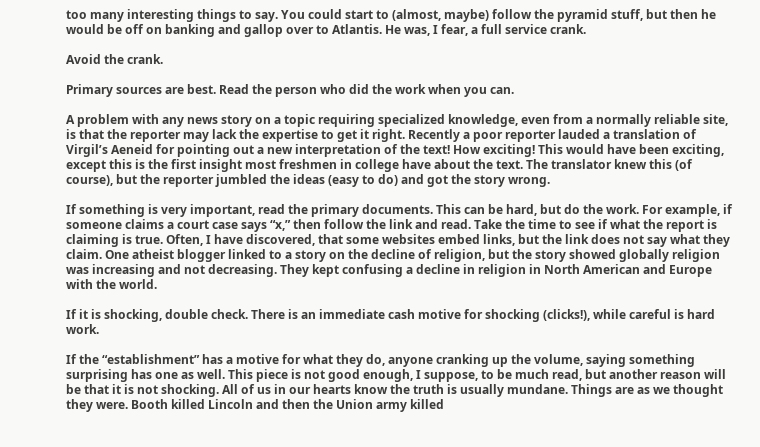too many interesting things to say. You could start to (almost, maybe) follow the pyramid stuff, but then he would be off on banking and gallop over to Atlantis. He was, I fear, a full service crank.

Avoid the crank.

Primary sources are best. Read the person who did the work when you can.

A problem with any news story on a topic requiring specialized knowledge, even from a normally reliable site, is that the reporter may lack the expertise to get it right. Recently a poor reporter lauded a translation of Virgil’s Aeneid for pointing out a new interpretation of the text! How exciting! This would have been exciting, except this is the first insight most freshmen in college have about the text. The translator knew this (of course), but the reporter jumbled the ideas (easy to do) and got the story wrong.

If something is very important, read the primary documents. This can be hard, but do the work. For example, if someone claims a court case says “x,” then follow the link and read. Take the time to see if what the report is claiming is true. Often, I have discovered, that some websites embed links, but the link does not say what they claim. One atheist blogger linked to a story on the decline of religion, but the story showed globally religion was increasing and not decreasing. They kept confusing a decline in religion in North American and Europe with the world.

If it is shocking, double check. There is an immediate cash motive for shocking (clicks!), while careful is hard work.

If the “establishment” has a motive for what they do, anyone cranking up the volume, saying something surprising has one as well. This piece is not good enough, I suppose, to be much read, but another reason will be that it is not shocking. All of us in our hearts know the truth is usually mundane. Things are as we thought they were. Booth killed Lincoln and then the Union army killed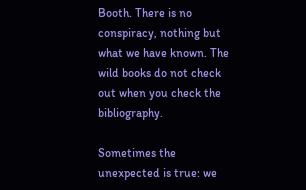Booth. There is no conspiracy, nothing but what we have known. The wild books do not check out when you check the bibliography.

Sometimes the unexpected is true: we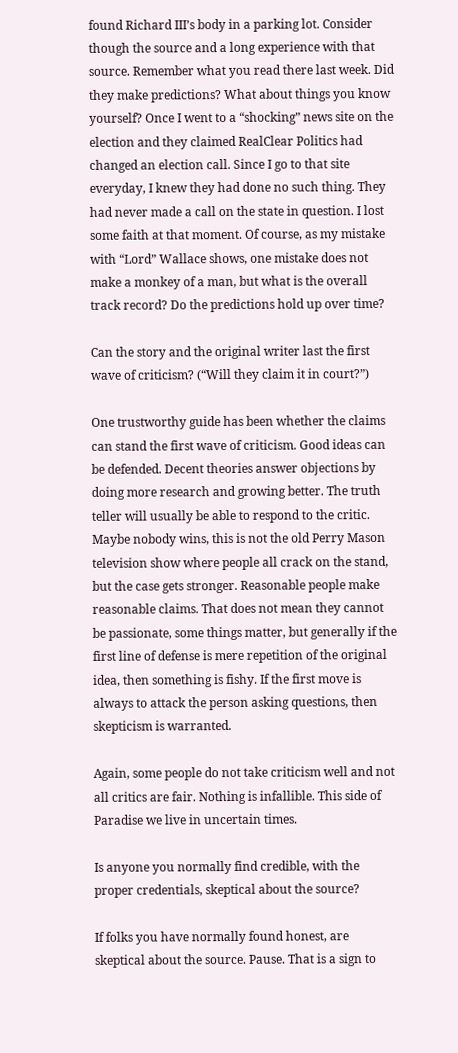found Richard III’s body in a parking lot. Consider though the source and a long experience with that source. Remember what you read there last week. Did they make predictions? What about things you know yourself? Once I went to a “shocking” news site on the election and they claimed RealClear Politics had changed an election call. Since I go to that site everyday, I knew they had done no such thing. They had never made a call on the state in question. I lost some faith at that moment. Of course, as my mistake with “Lord” Wallace shows, one mistake does not make a monkey of a man, but what is the overall track record? Do the predictions hold up over time?

Can the story and the original writer last the first wave of criticism? (“Will they claim it in court?”)

One trustworthy guide has been whether the claims can stand the first wave of criticism. Good ideas can be defended. Decent theories answer objections by doing more research and growing better. The truth teller will usually be able to respond to the critic. Maybe nobody wins, this is not the old Perry Mason television show where people all crack on the stand, but the case gets stronger. Reasonable people make reasonable claims. That does not mean they cannot be passionate, some things matter, but generally if the first line of defense is mere repetition of the original idea, then something is fishy. If the first move is always to attack the person asking questions, then skepticism is warranted.

Again, some people do not take criticism well and not all critics are fair. Nothing is infallible. This side of Paradise we live in uncertain times.

Is anyone you normally find credible, with the proper credentials, skeptical about the source?

If folks you have normally found honest, are skeptical about the source. Pause. That is a sign to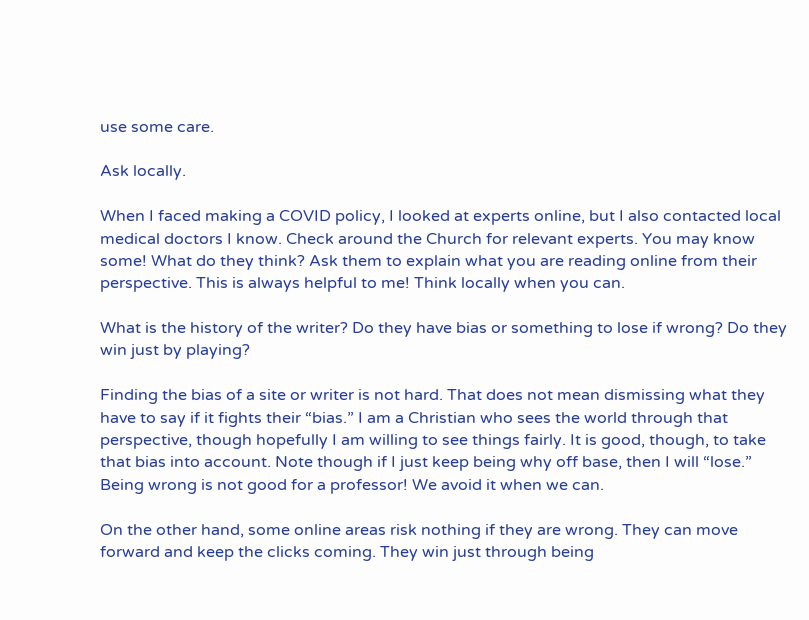use some care.

Ask locally.

When I faced making a COVID policy, I looked at experts online, but I also contacted local medical doctors I know. Check around the Church for relevant experts. You may know some! What do they think? Ask them to explain what you are reading online from their perspective. This is always helpful to me! Think locally when you can.

What is the history of the writer? Do they have bias or something to lose if wrong? Do they win just by playing?

Finding the bias of a site or writer is not hard. That does not mean dismissing what they have to say if it fights their “bias.” I am a Christian who sees the world through that perspective, though hopefully I am willing to see things fairly. It is good, though, to take that bias into account. Note though if I just keep being why off base, then I will “lose.” Being wrong is not good for a professor! We avoid it when we can.

On the other hand, some online areas risk nothing if they are wrong. They can move forward and keep the clicks coming. They win just through being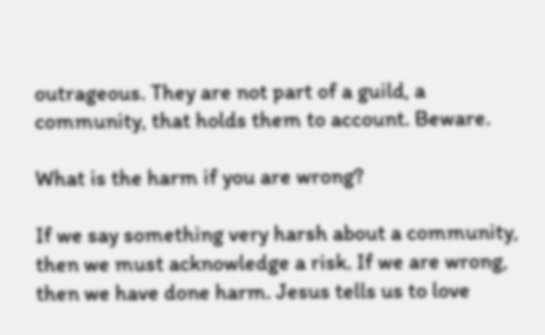outrageous. They are not part of a guild, a community, that holds them to account. Beware.

What is the harm if you are wrong?

If we say something very harsh about a community, then we must acknowledge a risk. If we are wrong, then we have done harm. Jesus tells us to love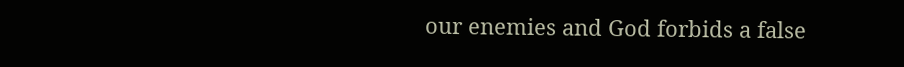our enemies and God forbids a false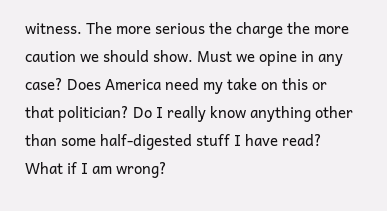witness. The more serious the charge the more caution we should show. Must we opine in any case? Does America need my take on this or that politician? Do I really know anything other than some half-digested stuff I have read? What if I am wrong?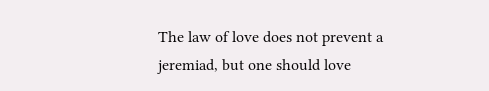The law of love does not prevent a jeremiad, but one should love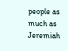people as much as Jeremiah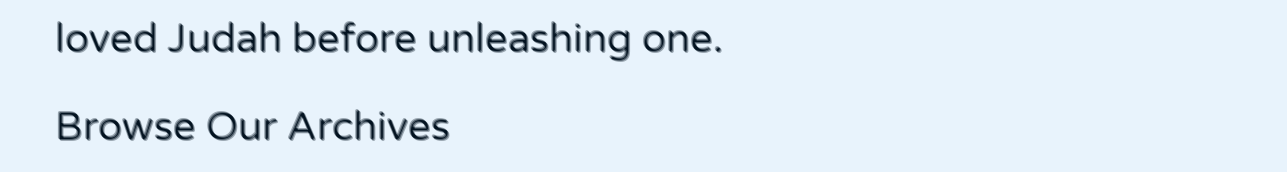loved Judah before unleashing one.

Browse Our Archives